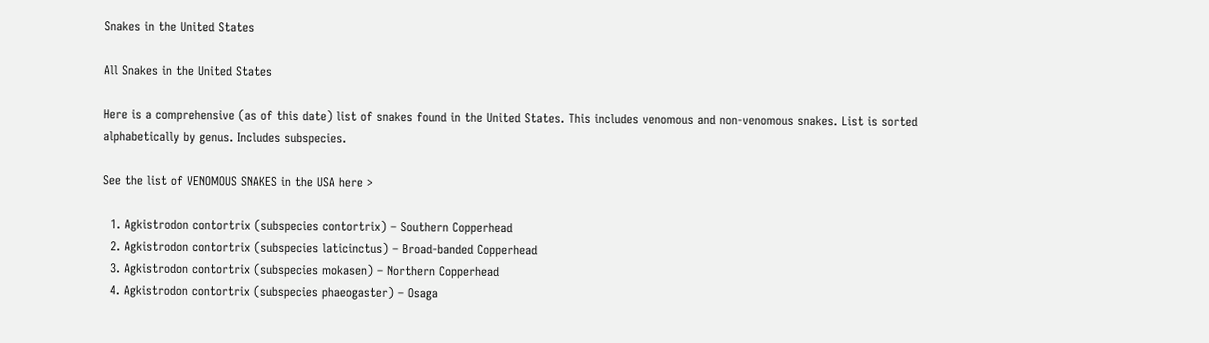Snakes in the United States

All Snakes in the United States

Here is a comprehensive (as of this date) list of snakes found in the United States. This includes venomous and non-venomous snakes. List is sorted alphabetically by genus. Includes subspecies.

See the list of VENOMOUS SNAKES in the USA here >

  1. Agkistrodon contortrix (subspecies contortrix) – Southern Copperhead
  2. Agkistrodon contortrix (subspecies laticinctus) – Broad-banded Copperhead
  3. Agkistrodon contortrix (subspecies mokasen) – Northern Copperhead
  4. Agkistrodon contortrix (subspecies phaeogaster) – Osaga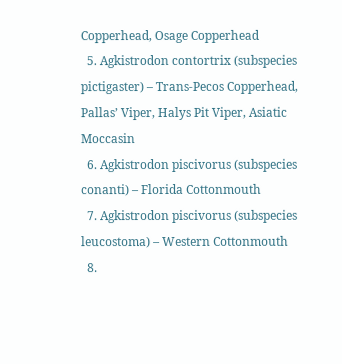Copperhead, Osage Copperhead
  5. Agkistrodon contortrix (subspecies pictigaster) – Trans-Pecos Copperhead, Pallas’ Viper, Halys Pit Viper, Asiatic Moccasin
  6. Agkistrodon piscivorus (subspecies conanti) – Florida Cottonmouth
  7. Agkistrodon piscivorus (subspecies leucostoma) – Western Cottonmouth
  8.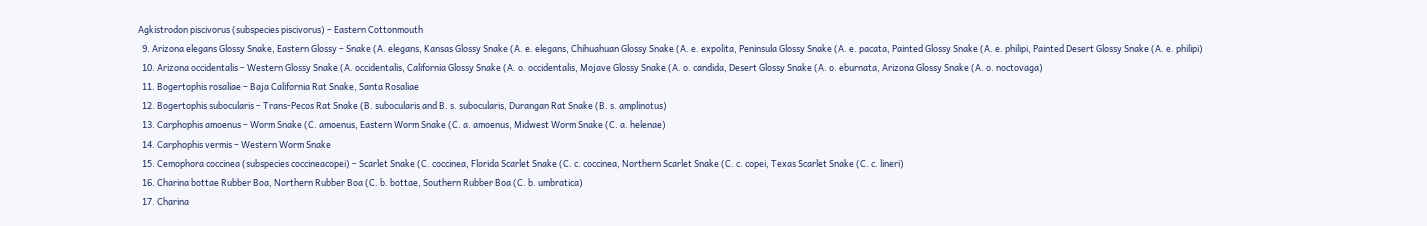Agkistrodon piscivorus (subspecies piscivorus) – Eastern Cottonmouth
  9. Arizona elegans Glossy Snake, Eastern Glossy – Snake (A. elegans, Kansas Glossy Snake (A. e. elegans, Chihuahuan Glossy Snake (A. e. expolita, Peninsula Glossy Snake (A. e. pacata, Painted Glossy Snake (A. e. philipi, Painted Desert Glossy Snake (A. e. philipi)
  10. Arizona occidentalis – Western Glossy Snake (A. occidentalis, California Glossy Snake (A. o. occidentalis, Mojave Glossy Snake (A. o. candida, Desert Glossy Snake (A. o. eburnata, Arizona Glossy Snake (A. o. noctovaga)
  11. Bogertophis rosaliae – Baja California Rat Snake, Santa Rosaliae
  12. Bogertophis subocularis – Trans-Pecos Rat Snake (B. subocularis and B. s. subocularis, Durangan Rat Snake (B. s. amplinotus)
  13. Carphophis amoenus – Worm Snake (C. amoenus, Eastern Worm Snake (C. a. amoenus, Midwest Worm Snake (C. a. helenae)
  14. Carphophis vermis – Western Worm Snake
  15. Cemophora coccinea (subspecies coccineacopei) – Scarlet Snake (C. coccinea, Florida Scarlet Snake (C. c. coccinea, Northern Scarlet Snake (C. c. copei, Texas Scarlet Snake (C. c. lineri)
  16. Charina bottae Rubber Boa, Northern Rubber Boa (C. b. bottae, Southern Rubber Boa (C. b. umbratica)
  17. Charina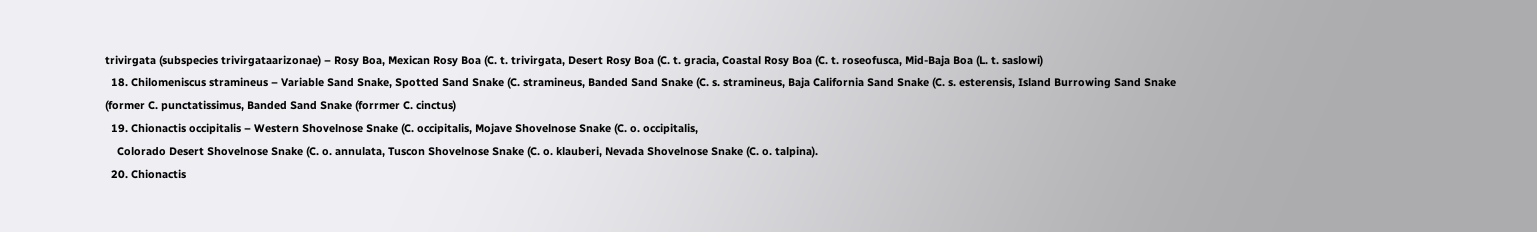trivirgata (subspecies trivirgataarizonae) – Rosy Boa, Mexican Rosy Boa (C. t. trivirgata, Desert Rosy Boa (C. t. gracia, Coastal Rosy Boa (C. t. roseofusca, Mid-Baja Boa (L. t. saslowi)
  18. Chilomeniscus stramineus – Variable Sand Snake, Spotted Sand Snake (C. stramineus, Banded Sand Snake (C. s. stramineus, Baja California Sand Snake (C. s. esterensis, Island Burrowing Sand Snake (former C. punctatissimus, Banded Sand Snake (forrmer C. cinctus)
  19. Chionactis occipitalis – Western Shovelnose Snake (C. occipitalis, Mojave Shovelnose Snake (C. o. occipitalis,
    Colorado Desert Shovelnose Snake (C. o. annulata, Tuscon Shovelnose Snake (C. o. klauberi, Nevada Shovelnose Snake (C. o. talpina).
  20. Chionactis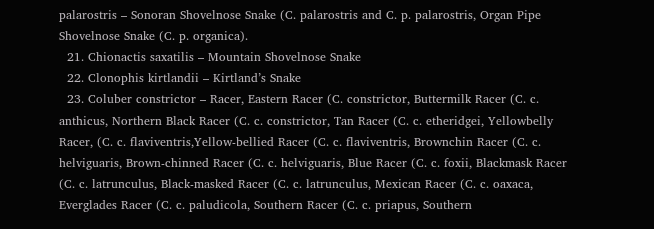palarostris – Sonoran Shovelnose Snake (C. palarostris and C. p. palarostris, Organ Pipe Shovelnose Snake (C. p. organica).
  21. Chionactis saxatilis – Mountain Shovelnose Snake
  22. Clonophis kirtlandii – Kirtland’s Snake
  23. Coluber constrictor – Racer, Eastern Racer (C. constrictor, Buttermilk Racer (C. c. anthicus, Northern Black Racer (C. c. constrictor, Tan Racer (C. c. etheridgei, Yellowbelly Racer, (C. c. flaviventris,Yellow-bellied Racer (C. c. flaviventris, Brownchin Racer (C. c. helviguaris, Brown-chinned Racer (C. c. helviguaris, Blue Racer (C. c. foxii, Blackmask Racer (C. c. latrunculus, Black-masked Racer (C. c. latrunculus, Mexican Racer (C. c. oaxaca, Everglades Racer (C. c. paludicola, Southern Racer (C. c. priapus, Southern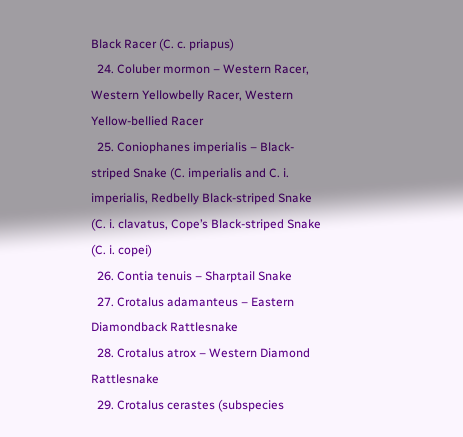Black Racer (C. c. priapus)
  24. Coluber mormon – Western Racer, Western Yellowbelly Racer, Western Yellow-bellied Racer
  25. Coniophanes imperialis – Black-striped Snake (C. imperialis and C. i. imperialis, Redbelly Black-striped Snake (C. i. clavatus, Cope’s Black-striped Snake (C. i. copei)
  26. Contia tenuis – Sharptail Snake
  27. Crotalus adamanteus – Eastern Diamondback Rattlesnake
  28. Crotalus atrox – Western Diamond Rattlesnake
  29. Crotalus cerastes (subspecies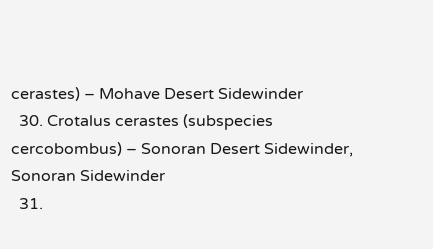cerastes) – Mohave Desert Sidewinder
  30. Crotalus cerastes (subspecies cercobombus) – Sonoran Desert Sidewinder, Sonoran Sidewinder
  31.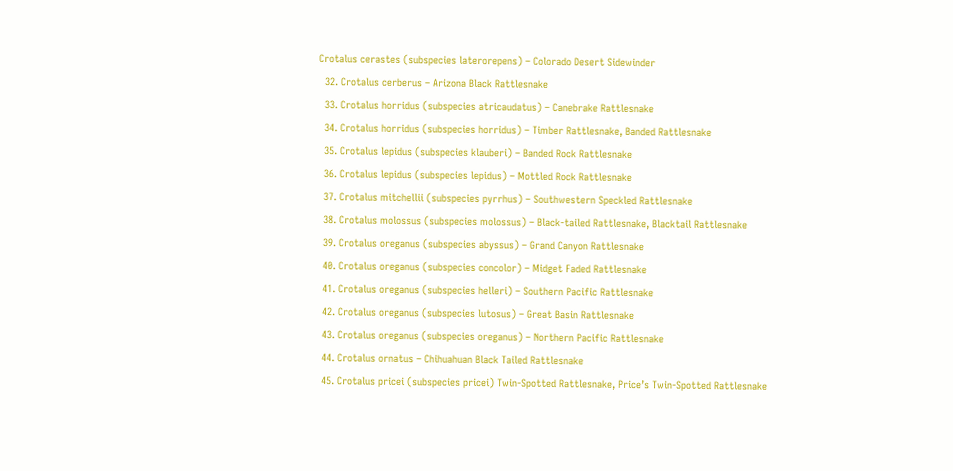Crotalus cerastes (subspecies laterorepens) – Colorado Desert Sidewinder
  32. Crotalus cerberus – Arizona Black Rattlesnake
  33. Crotalus horridus (subspecies atricaudatus) – Canebrake Rattlesnake
  34. Crotalus horridus (subspecies horridus) – Timber Rattlesnake, Banded Rattlesnake
  35. Crotalus lepidus (subspecies klauberi) – Banded Rock Rattlesnake
  36. Crotalus lepidus (subspecies lepidus) – Mottled Rock Rattlesnake
  37. Crotalus mitchellii (subspecies pyrrhus) – Southwestern Speckled Rattlesnake
  38. Crotalus molossus (subspecies molossus) – Black-tailed Rattlesnake, Blacktail Rattlesnake
  39. Crotalus oreganus (subspecies abyssus) – Grand Canyon Rattlesnake
  40. Crotalus oreganus (subspecies concolor) – Midget Faded Rattlesnake
  41. Crotalus oreganus (subspecies helleri) – Southern Pacific Rattlesnake
  42. Crotalus oreganus (subspecies lutosus) – Great Basin Rattlesnake
  43. Crotalus oreganus (subspecies oreganus) – Northern Pacific Rattlesnake
  44. Crotalus ornatus – Chihuahuan Black Tailed Rattlesnake
  45. Crotalus pricei (subspecies pricei) Twin-Spotted Rattlesnake, Price’s Twin-Spotted Rattlesnake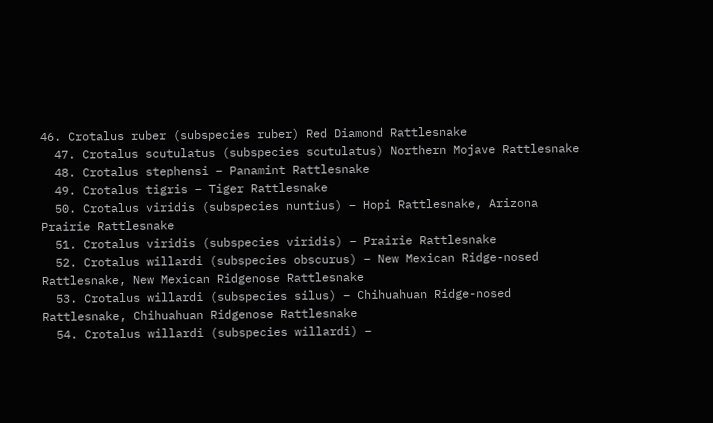46. Crotalus ruber (subspecies ruber) Red Diamond Rattlesnake
  47. Crotalus scutulatus (subspecies scutulatus) Northern Mojave Rattlesnake
  48. Crotalus stephensi – Panamint Rattlesnake
  49. Crotalus tigris – Tiger Rattlesnake
  50. Crotalus viridis (subspecies nuntius) – Hopi Rattlesnake, Arizona Prairie Rattlesnake
  51. Crotalus viridis (subspecies viridis) – Prairie Rattlesnake
  52. Crotalus willardi (subspecies obscurus) – New Mexican Ridge-nosed Rattlesnake, New Mexican Ridgenose Rattlesnake
  53. Crotalus willardi (subspecies silus) – Chihuahuan Ridge-nosed Rattlesnake, Chihuahuan Ridgenose Rattlesnake
  54. Crotalus willardi (subspecies willardi) –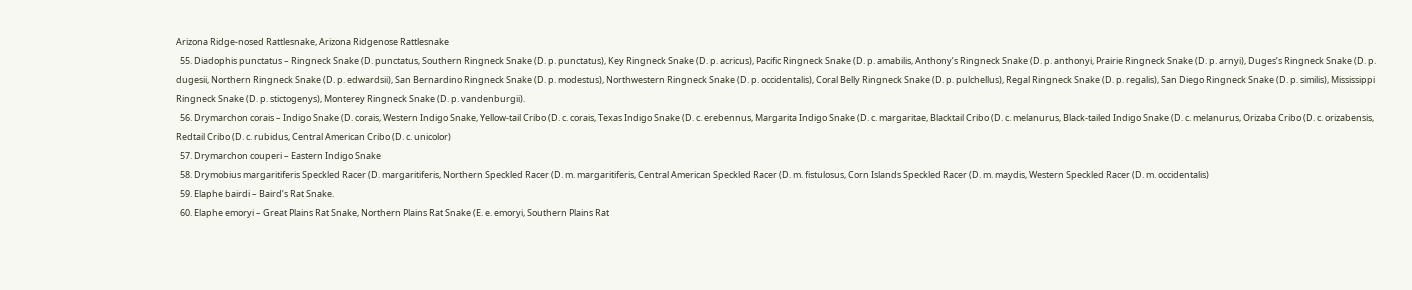Arizona Ridge-nosed Rattlesnake, Arizona Ridgenose Rattlesnake
  55. Diadophis punctatus – Ringneck Snake (D. punctatus, Southern Ringneck Snake (D. p. punctatus), Key Ringneck Snake (D. p. acricus), Pacific Ringneck Snake (D. p. amabilis, Anthony’s Ringneck Snake (D. p. anthonyi, Prairie Ringneck Snake (D. p. arnyi), Duges’s Ringneck Snake (D. p. dugesii, Northern Ringneck Snake (D. p. edwardsii), San Bernardino Ringneck Snake (D. p. modestus), Northwestern Ringneck Snake (D. p. occidentalis), Coral Belly Ringneck Snake (D. p. pulchellus), Regal Ringneck Snake (D. p. regalis), San Diego Ringneck Snake (D. p. similis), Mississippi Ringneck Snake (D. p. stictogenys), Monterey Ringneck Snake (D. p. vandenburgii).
  56. Drymarchon corais – Indigo Snake (D. corais, Western Indigo Snake, Yellow-tail Cribo (D. c. corais, Texas Indigo Snake (D. c. erebennus, Margarita Indigo Snake (D. c. margaritae, Blacktail Cribo (D. c. melanurus, Black-tailed Indigo Snake (D. c. melanurus, Orizaba Cribo (D. c. orizabensis, Redtail Cribo (D. c. rubidus, Central American Cribo (D. c. unicolor)
  57. Drymarchon couperi – Eastern Indigo Snake
  58. Drymobius margaritiferis Speckled Racer (D. margaritiferis, Northern Speckled Racer (D. m. margaritiferis, Central American Speckled Racer (D. m. fistulosus, Corn Islands Speckled Racer (D. m. maydis, Western Speckled Racer (D. m. occidentalis)
  59. Elaphe bairdi – Baird’s Rat Snake.
  60. Elaphe emoryi – Great Plains Rat Snake, Northern Plains Rat Snake (E. e. emoryi, Southern Plains Rat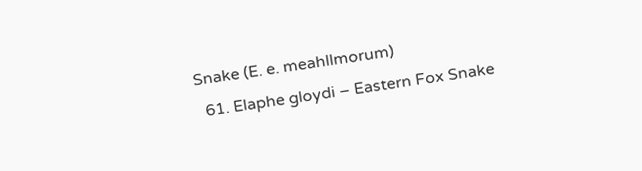Snake (E. e. meahllmorum)
  61. Elaphe gloydi – Eastern Fox Snake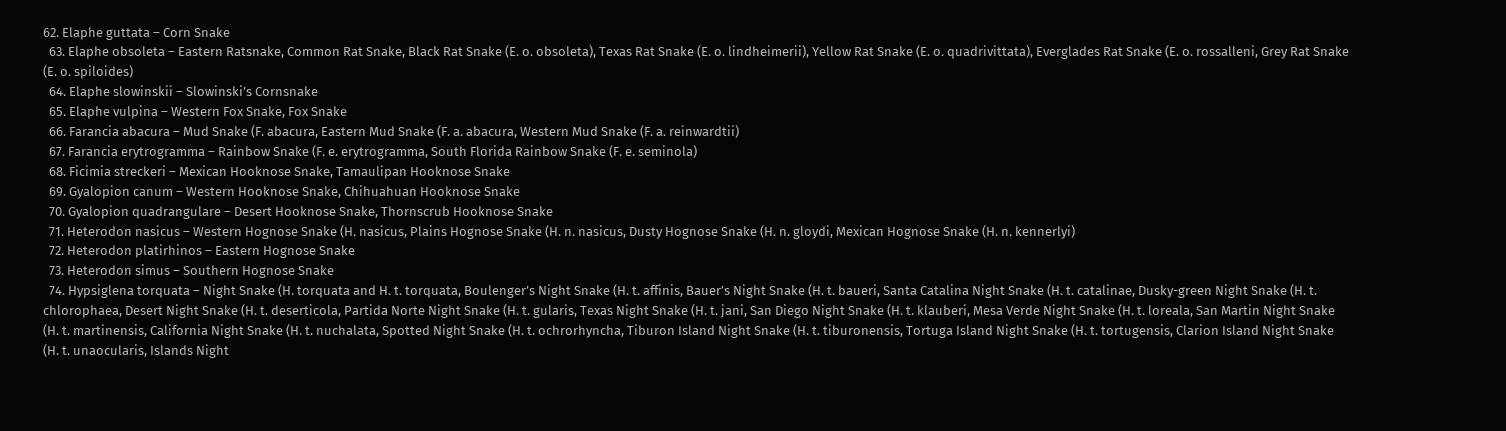62. Elaphe guttata – Corn Snake
  63. Elaphe obsoleta – Eastern Ratsnake, Common Rat Snake, Black Rat Snake (E. o. obsoleta), Texas Rat Snake (E. o. lindheimerii), Yellow Rat Snake (E. o. quadrivittata), Everglades Rat Snake (E. o. rossalleni, Grey Rat Snake (E. o. spiloides)
  64. Elaphe slowinskii – Slowinski’s Cornsnake
  65. Elaphe vulpina – Western Fox Snake, Fox Snake
  66. Farancia abacura – Mud Snake (F. abacura, Eastern Mud Snake (F. a. abacura, Western Mud Snake (F. a. reinwardtii)
  67. Farancia erytrogramma – Rainbow Snake (F. e. erytrogramma, South Florida Rainbow Snake (F. e. seminola)
  68. Ficimia streckeri – Mexican Hooknose Snake, Tamaulipan Hooknose Snake
  69. Gyalopion canum – Western Hooknose Snake, Chihuahuan Hooknose Snake
  70. Gyalopion quadrangulare – Desert Hooknose Snake, Thornscrub Hooknose Snake
  71. Heterodon nasicus – Western Hognose Snake (H. nasicus, Plains Hognose Snake (H. n. nasicus, Dusty Hognose Snake (H. n. gloydi, Mexican Hognose Snake (H. n. kennerlyi)
  72. Heterodon platirhinos – Eastern Hognose Snake
  73. Heterodon simus – Southern Hognose Snake
  74. Hypsiglena torquata – Night Snake (H. torquata and H. t. torquata, Boulenger’s Night Snake (H. t. affinis, Bauer’s Night Snake (H. t. baueri, Santa Catalina Night Snake (H. t. catalinae, Dusky-green Night Snake (H. t. chlorophaea, Desert Night Snake (H. t. deserticola, Partida Norte Night Snake (H. t. gularis, Texas Night Snake (H. t. jani, San Diego Night Snake (H. t. klauberi, Mesa Verde Night Snake (H. t. loreala, San Martin Night Snake (H. t. martinensis, California Night Snake (H. t. nuchalata, Spotted Night Snake (H. t. ochrorhyncha, Tiburon Island Night Snake (H. t. tiburonensis, Tortuga Island Night Snake (H. t. tortugensis, Clarion Island Night Snake (H. t. unaocularis, Islands Night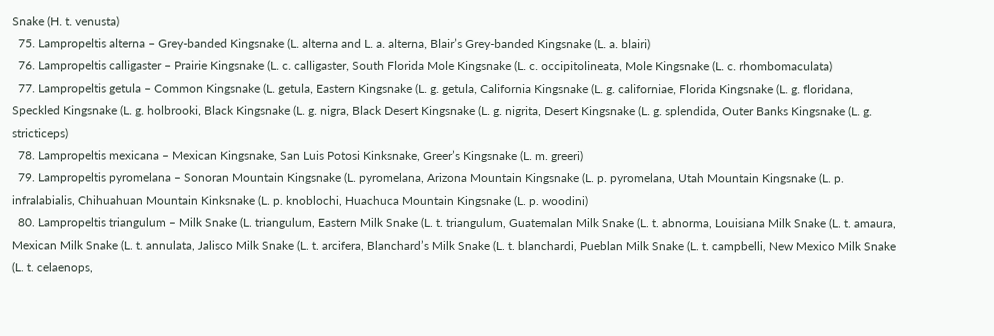Snake (H. t. venusta)
  75. Lampropeltis alterna – Grey-banded Kingsnake (L. alterna and L. a. alterna, Blair’s Grey-banded Kingsnake (L. a. blairi)
  76. Lampropeltis calligaster – Prairie Kingsnake (L. c. calligaster, South Florida Mole Kingsnake (L. c. occipitolineata, Mole Kingsnake (L. c. rhombomaculata)
  77. Lampropeltis getula – Common Kingsnake (L. getula, Eastern Kingsnake (L. g. getula, California Kingsnake (L. g. californiae, Florida Kingsnake (L. g. floridana, Speckled Kingsnake (L. g. holbrooki, Black Kingsnake (L. g. nigra, Black Desert Kingsnake (L. g. nigrita, Desert Kingsnake (L. g. splendida, Outer Banks Kingsnake (L. g. stricticeps)
  78. Lampropeltis mexicana – Mexican Kingsnake, San Luis Potosi Kinksnake, Greer’s Kingsnake (L. m. greeri)
  79. Lampropeltis pyromelana – Sonoran Mountain Kingsnake (L. pyromelana, Arizona Mountain Kingsnake (L. p. pyromelana, Utah Mountain Kingsnake (L. p. infralabialis, Chihuahuan Mountain Kinksnake (L. p. knoblochi, Huachuca Mountain Kingsnake (L. p. woodini)
  80. Lampropeltis triangulum – Milk Snake (L. triangulum, Eastern Milk Snake (L. t. triangulum, Guatemalan Milk Snake (L. t. abnorma, Louisiana Milk Snake (L. t. amaura, Mexican Milk Snake (L. t. annulata, Jalisco Milk Snake (L. t. arcifera, Blanchard’s Milk Snake (L. t. blanchardi, Pueblan Milk Snake (L. t. campbelli, New Mexico Milk Snake (L. t. celaenops,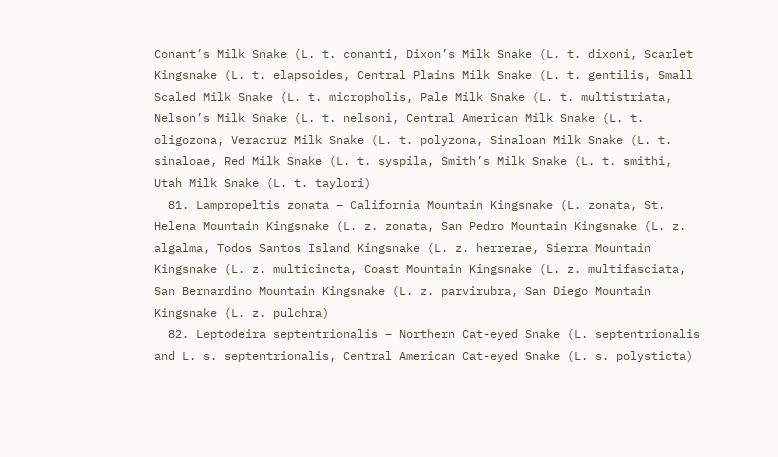Conant’s Milk Snake (L. t. conanti, Dixon’s Milk Snake (L. t. dixoni, Scarlet Kingsnake (L. t. elapsoides, Central Plains Milk Snake (L. t. gentilis, Small Scaled Milk Snake (L. t. micropholis, Pale Milk Snake (L. t. multistriata, Nelson’s Milk Snake (L. t. nelsoni, Central American Milk Snake (L. t. oligozona, Veracruz Milk Snake (L. t. polyzona, Sinaloan Milk Snake (L. t. sinaloae, Red Milk Snake (L. t. syspila, Smith’s Milk Snake (L. t. smithi, Utah Milk Snake (L. t. taylori)
  81. Lampropeltis zonata – California Mountain Kingsnake (L. zonata, St. Helena Mountain Kingsnake (L. z. zonata, San Pedro Mountain Kingsnake (L. z. algalma, Todos Santos Island Kingsnake (L. z. herrerae, Sierra Mountain Kingsnake (L. z. multicincta, Coast Mountain Kingsnake (L. z. multifasciata, San Bernardino Mountain Kingsnake (L. z. parvirubra, San Diego Mountain Kingsnake (L. z. pulchra)
  82. Leptodeira septentrionalis – Northern Cat-eyed Snake (L. septentrionalis and L. s. septentrionalis, Central American Cat-eyed Snake (L. s. polysticta)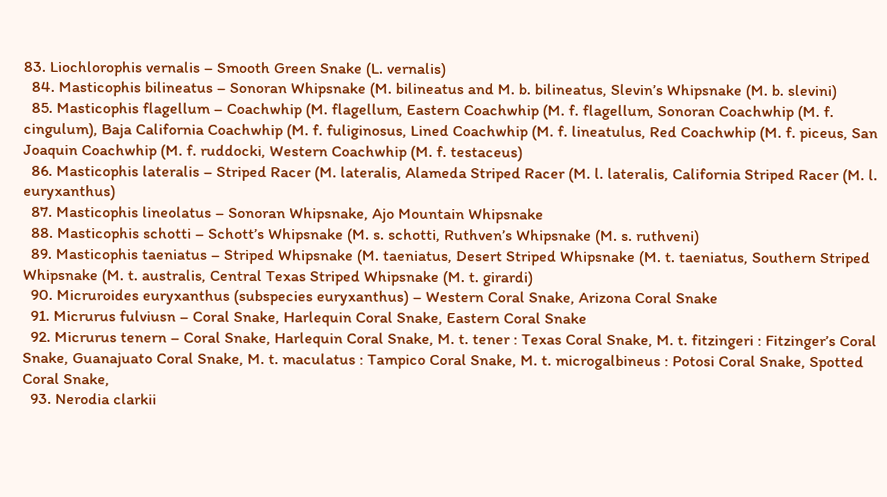83. Liochlorophis vernalis – Smooth Green Snake (L. vernalis)
  84. Masticophis bilineatus – Sonoran Whipsnake (M. bilineatus and M. b. bilineatus, Slevin’s Whipsnake (M. b. slevini)
  85. Masticophis flagellum – Coachwhip (M. flagellum, Eastern Coachwhip (M. f. flagellum, Sonoran Coachwhip (M. f. cingulum), Baja California Coachwhip (M. f. fuliginosus, Lined Coachwhip (M. f. lineatulus, Red Coachwhip (M. f. piceus, San Joaquin Coachwhip (M. f. ruddocki, Western Coachwhip (M. f. testaceus)
  86. Masticophis lateralis – Striped Racer (M. lateralis, Alameda Striped Racer (M. l. lateralis, California Striped Racer (M. l. euryxanthus)
  87. Masticophis lineolatus – Sonoran Whipsnake, Ajo Mountain Whipsnake
  88. Masticophis schotti – Schott’s Whipsnake (M. s. schotti, Ruthven’s Whipsnake (M. s. ruthveni)
  89. Masticophis taeniatus – Striped Whipsnake (M. taeniatus, Desert Striped Whipsnake (M. t. taeniatus, Southern Striped Whipsnake (M. t. australis, Central Texas Striped Whipsnake (M. t. girardi)
  90. Micruroides euryxanthus (subspecies euryxanthus) – Western Coral Snake, Arizona Coral Snake
  91. Micrurus fulviusn – Coral Snake, Harlequin Coral Snake, Eastern Coral Snake
  92. Micrurus tenern – Coral Snake, Harlequin Coral Snake, M. t. tener : Texas Coral Snake, M. t. fitzingeri : Fitzinger’s Coral Snake, Guanajuato Coral Snake, M. t. maculatus : Tampico Coral Snake, M. t. microgalbineus : Potosi Coral Snake, Spotted Coral Snake,
  93. Nerodia clarkii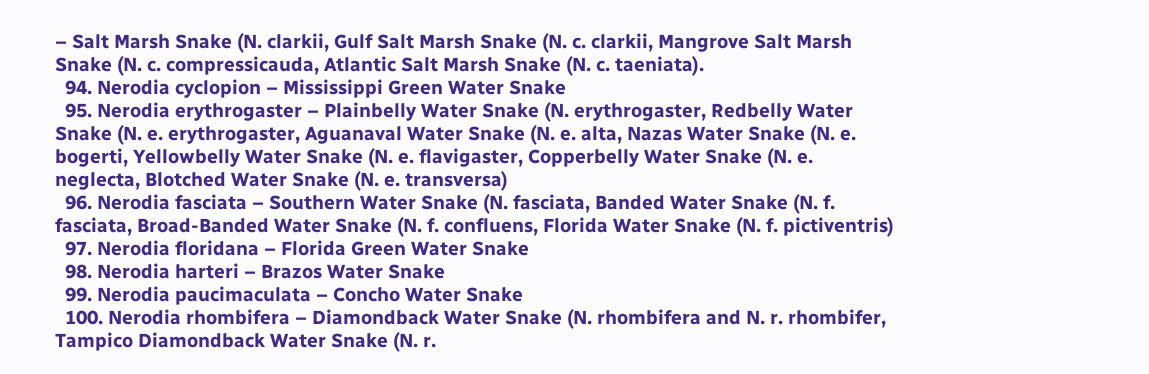– Salt Marsh Snake (N. clarkii, Gulf Salt Marsh Snake (N. c. clarkii, Mangrove Salt Marsh Snake (N. c. compressicauda, Atlantic Salt Marsh Snake (N. c. taeniata).
  94. Nerodia cyclopion – Mississippi Green Water Snake
  95. Nerodia erythrogaster – Plainbelly Water Snake (N. erythrogaster, Redbelly Water Snake (N. e. erythrogaster, Aguanaval Water Snake (N. e. alta, Nazas Water Snake (N. e. bogerti, Yellowbelly Water Snake (N. e. flavigaster, Copperbelly Water Snake (N. e. neglecta, Blotched Water Snake (N. e. transversa)
  96. Nerodia fasciata – Southern Water Snake (N. fasciata, Banded Water Snake (N. f. fasciata, Broad-Banded Water Snake (N. f. confluens, Florida Water Snake (N. f. pictiventris)
  97. Nerodia floridana – Florida Green Water Snake
  98. Nerodia harteri – Brazos Water Snake
  99. Nerodia paucimaculata – Concho Water Snake
  100. Nerodia rhombifera – Diamondback Water Snake (N. rhombifera and N. r. rhombifer, Tampico Diamondback Water Snake (N. r.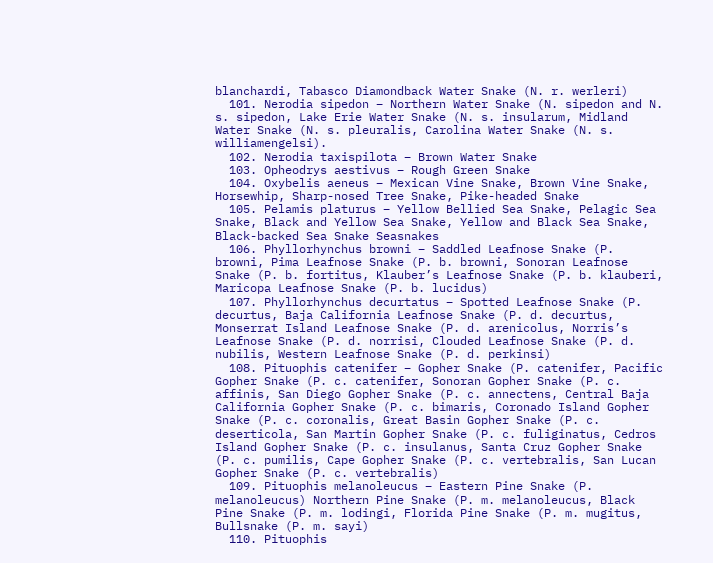blanchardi, Tabasco Diamondback Water Snake (N. r. werleri)
  101. Nerodia sipedon – Northern Water Snake (N. sipedon and N. s. sipedon, Lake Erie Water Snake (N. s. insularum, Midland Water Snake (N. s. pleuralis, Carolina Water Snake (N. s. williamengelsi).
  102. Nerodia taxispilota – Brown Water Snake
  103. Opheodrys aestivus – Rough Green Snake
  104. Oxybelis aeneus – Mexican Vine Snake, Brown Vine Snake, Horsewhip, Sharp-nosed Tree Snake, Pike-headed Snake
  105. Pelamis platurus – Yellow Bellied Sea Snake, Pelagic Sea Snake, Black and Yellow Sea Snake, Yellow and Black Sea Snake, Black-backed Sea Snake Seasnakes
  106. Phyllorhynchus browni – Saddled Leafnose Snake (P. browni, Pima Leafnose Snake (P. b. browni, Sonoran Leafnose Snake (P. b. fortitus, Klauber’s Leafnose Snake (P. b. klauberi, Maricopa Leafnose Snake (P. b. lucidus)
  107. Phyllorhynchus decurtatus – Spotted Leafnose Snake (P. decurtus, Baja California Leafnose Snake (P. d. decurtus, Monserrat Island Leafnose Snake (P. d. arenicolus, Norris’s Leafnose Snake (P. d. norrisi, Clouded Leafnose Snake (P. d. nubilis, Western Leafnose Snake (P. d. perkinsi)
  108. Pituophis catenifer – Gopher Snake (P. catenifer, Pacific Gopher Snake (P. c. catenifer, Sonoran Gopher Snake (P. c. affinis, San Diego Gopher Snake (P. c. annectens, Central Baja California Gopher Snake (P. c. bimaris, Coronado Island Gopher Snake (P. c. coronalis, Great Basin Gopher Snake (P. c. deserticola, San Martin Gopher Snake (P. c. fuliginatus, Cedros Island Gopher Snake (P. c. insulanus, Santa Cruz Gopher Snake (P. c. pumilis, Cape Gopher Snake (P. c. vertebralis, San Lucan Gopher Snake (P. c. vertebralis)
  109. Pituophis melanoleucus – Eastern Pine Snake (P. melanoleucus) Northern Pine Snake (P. m. melanoleucus, Black Pine Snake (P. m. lodingi, Florida Pine Snake (P. m. mugitus, Bullsnake (P. m. sayi)
  110. Pituophis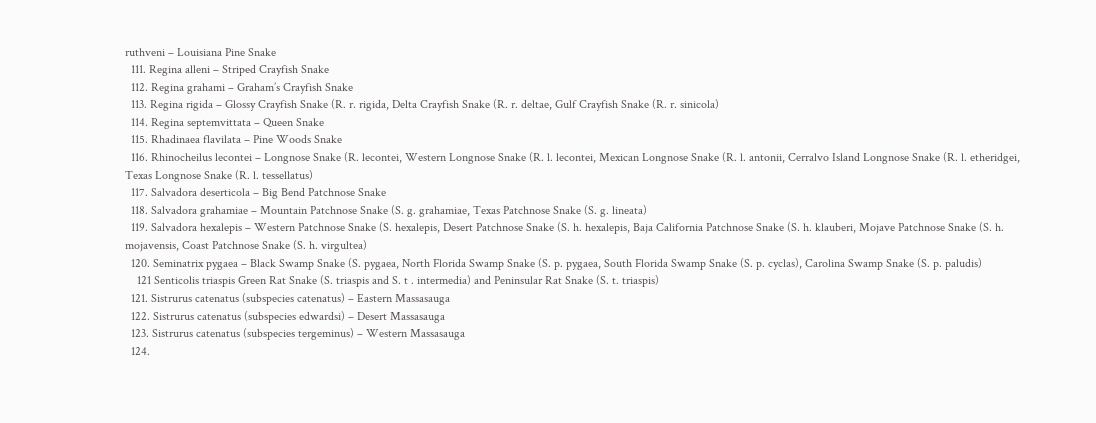ruthveni – Louisiana Pine Snake
  111. Regina alleni – Striped Crayfish Snake
  112. Regina grahami – Graham’s Crayfish Snake
  113. Regina rigida – Glossy Crayfish Snake (R. r. rigida, Delta Crayfish Snake (R. r. deltae, Gulf Crayfish Snake (R. r. sinicola)
  114. Regina septemvittata – Queen Snake
  115. Rhadinaea flavilata – Pine Woods Snake
  116. Rhinocheilus lecontei – Longnose Snake (R. lecontei, Western Longnose Snake (R. l. lecontei, Mexican Longnose Snake (R. l. antonii, Cerralvo Island Longnose Snake (R. l. etheridgei, Texas Longnose Snake (R. l. tessellatus)
  117. Salvadora deserticola – Big Bend Patchnose Snake
  118. Salvadora grahamiae – Mountain Patchnose Snake (S. g. grahamiae, Texas Patchnose Snake (S. g. lineata)
  119. Salvadora hexalepis – Western Patchnose Snake (S. hexalepis, Desert Patchnose Snake (S. h. hexalepis, Baja California Patchnose Snake (S. h. klauberi, Mojave Patchnose Snake (S. h. mojavensis, Coast Patchnose Snake (S. h. virgultea)
  120. Seminatrix pygaea – Black Swamp Snake (S. pygaea, North Florida Swamp Snake (S. p. pygaea, South Florida Swamp Snake (S. p. cyclas), Carolina Swamp Snake (S. p. paludis)
    121 Senticolis triaspis Green Rat Snake (S. triaspis and S. t . intermedia) and Peninsular Rat Snake (S. t. triaspis)
  121. Sistrurus catenatus (subspecies catenatus) – Eastern Massasauga
  122. Sistrurus catenatus (subspecies edwardsi) – Desert Massasauga
  123. Sistrurus catenatus (subspecies tergeminus) – Western Massasauga
  124.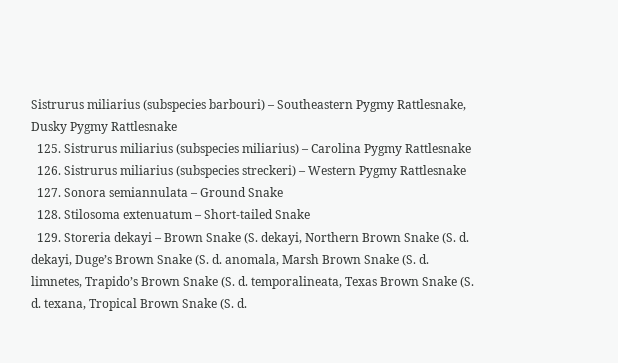Sistrurus miliarius (subspecies barbouri) – Southeastern Pygmy Rattlesnake, Dusky Pygmy Rattlesnake
  125. Sistrurus miliarius (subspecies miliarius) – Carolina Pygmy Rattlesnake
  126. Sistrurus miliarius (subspecies streckeri) – Western Pygmy Rattlesnake
  127. Sonora semiannulata – Ground Snake
  128. Stilosoma extenuatum – Short-tailed Snake
  129. Storeria dekayi – Brown Snake (S. dekayi, Northern Brown Snake (S. d. dekayi, Duge’s Brown Snake (S. d. anomala, Marsh Brown Snake (S. d. limnetes, Trapido’s Brown Snake (S. d. temporalineata, Texas Brown Snake (S. d. texana, Tropical Brown Snake (S. d.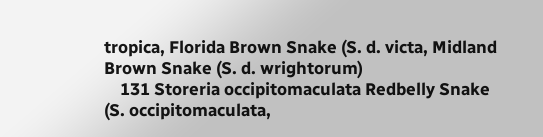tropica, Florida Brown Snake (S. d. victa, Midland Brown Snake (S. d. wrightorum)
    131 Storeria occipitomaculata Redbelly Snake (S. occipitomaculata,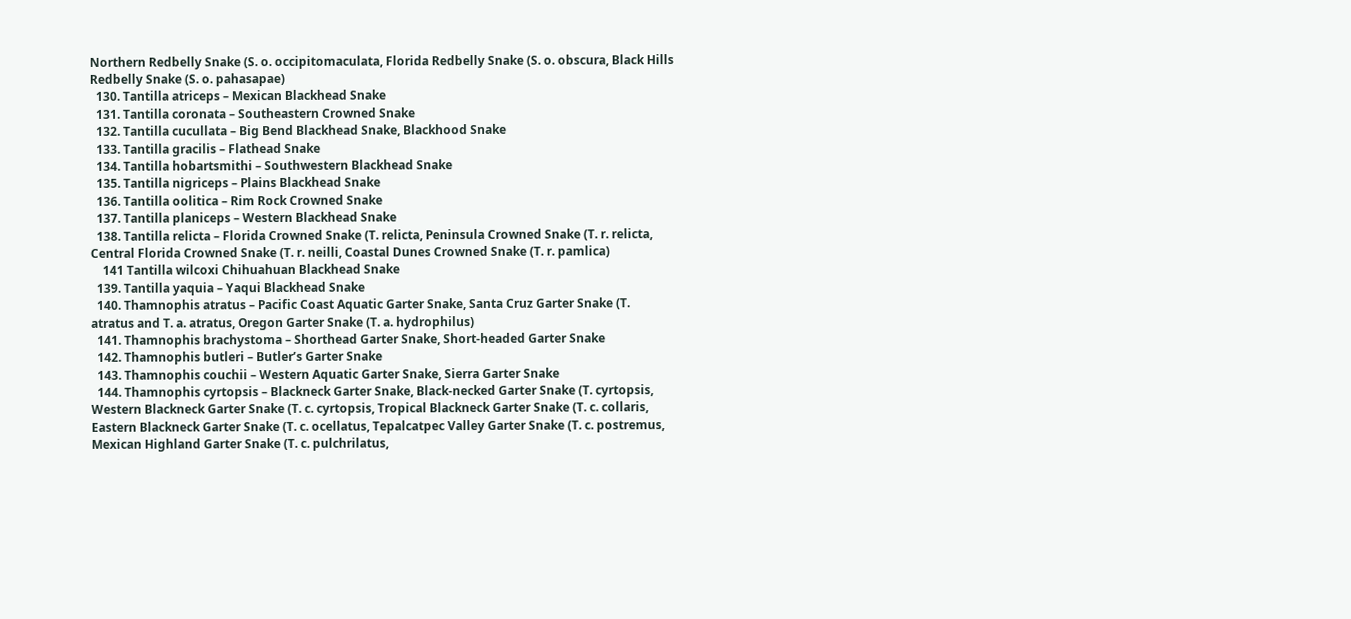Northern Redbelly Snake (S. o. occipitomaculata, Florida Redbelly Snake (S. o. obscura, Black Hills Redbelly Snake (S. o. pahasapae)
  130. Tantilla atriceps – Mexican Blackhead Snake
  131. Tantilla coronata – Southeastern Crowned Snake
  132. Tantilla cucullata – Big Bend Blackhead Snake, Blackhood Snake
  133. Tantilla gracilis – Flathead Snake
  134. Tantilla hobartsmithi – Southwestern Blackhead Snake
  135. Tantilla nigriceps – Plains Blackhead Snake
  136. Tantilla oolitica – Rim Rock Crowned Snake
  137. Tantilla planiceps – Western Blackhead Snake
  138. Tantilla relicta – Florida Crowned Snake (T. relicta, Peninsula Crowned Snake (T. r. relicta, Central Florida Crowned Snake (T. r. neilli, Coastal Dunes Crowned Snake (T. r. pamlica)
    141 Tantilla wilcoxi Chihuahuan Blackhead Snake
  139. Tantilla yaquia – Yaqui Blackhead Snake
  140. Thamnophis atratus – Pacific Coast Aquatic Garter Snake, Santa Cruz Garter Snake (T. atratus and T. a. atratus, Oregon Garter Snake (T. a. hydrophilus)
  141. Thamnophis brachystoma – Shorthead Garter Snake, Short-headed Garter Snake
  142. Thamnophis butleri – Butler’s Garter Snake
  143. Thamnophis couchii – Western Aquatic Garter Snake, Sierra Garter Snake
  144. Thamnophis cyrtopsis – Blackneck Garter Snake, Black-necked Garter Snake (T. cyrtopsis, Western Blackneck Garter Snake (T. c. cyrtopsis, Tropical Blackneck Garter Snake (T. c. collaris, Eastern Blackneck Garter Snake (T. c. ocellatus, Tepalcatpec Valley Garter Snake (T. c. postremus, Mexican Highland Garter Snake (T. c. pulchrilatus,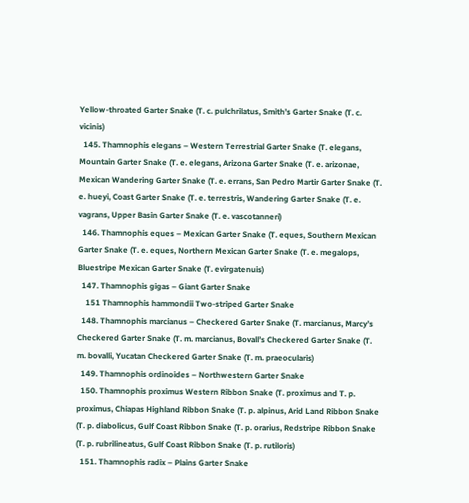Yellow-throated Garter Snake (T. c. pulchrilatus, Smith’s Garter Snake (T. c. vicinis)
  145. Thamnophis elegans – Western Terrestrial Garter Snake (T. elegans, Mountain Garter Snake (T. e. elegans, Arizona Garter Snake (T. e. arizonae, Mexican Wandering Garter Snake (T. e. errans, San Pedro Martir Garter Snake (T. e. hueyi, Coast Garter Snake (T. e. terrestris, Wandering Garter Snake (T. e. vagrans, Upper Basin Garter Snake (T. e. vascotanneri)
  146. Thamnophis eques – Mexican Garter Snake (T. eques, Southern Mexican Garter Snake (T. e. eques, Northern Mexican Garter Snake (T. e. megalops, Bluestripe Mexican Garter Snake (T. evirgatenuis)
  147. Thamnophis gigas – Giant Garter Snake
    151 Thamnophis hammondii Two-striped Garter Snake
  148. Thamnophis marcianus – Checkered Garter Snake (T. marcianus, Marcy’s Checkered Garter Snake (T. m. marcianus, Bovall’s Checkered Garter Snake (T. m. bovalli, Yucatan Checkered Garter Snake (T. m. praeocularis)
  149. Thamnophis ordinoides – Northwestern Garter Snake
  150. Thamnophis proximus Western Ribbon Snake (T. proximus and T. p. proximus, Chiapas Highland Ribbon Snake (T. p. alpinus, Arid Land Ribbon Snake (T. p. diabolicus, Gulf Coast Ribbon Snake (T. p. orarius, Redstripe Ribbon Snake (T. p. rubrilineatus, Gulf Coast Ribbon Snake (T. p. rutiloris)
  151. Thamnophis radix – Plains Garter Snake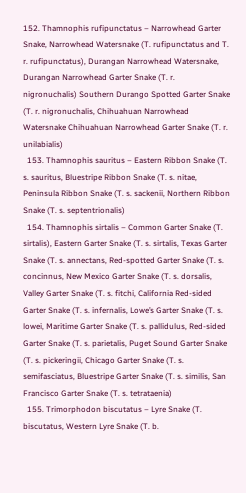152. Thamnophis rufipunctatus – Narrowhead Garter Snake, Narrowhead Watersnake (T. rufipunctatus and T. r. rufipunctatus), Durangan Narrowhead Watersnake, Durangan Narrowhead Garter Snake (T. r. nigronuchalis) Southern Durango Spotted Garter Snake (T. r. nigronuchalis, Chihuahuan Narrowhead Watersnake Chihuahuan Narrowhead Garter Snake (T. r. unilabialis)
  153. Thamnophis sauritus – Eastern Ribbon Snake (T. s. sauritus, Bluestripe Ribbon Snake (T. s. nitae, Peninsula Ribbon Snake (T. s. sackenii, Northern Ribbon Snake (T. s. septentrionalis)
  154. Thamnophis sirtalis – Common Garter Snake (T. sirtalis), Eastern Garter Snake (T. s. sirtalis, Texas Garter Snake (T. s. annectans, Red-spotted Garter Snake (T. s. concinnus, New Mexico Garter Snake (T. s. dorsalis, Valley Garter Snake (T. s. fitchi, California Red-sided Garter Snake (T. s. infernalis, Lowe’s Garter Snake (T. s. lowei, Maritime Garter Snake (T. s. pallidulus, Red-sided Garter Snake (T. s. parietalis, Puget Sound Garter Snake (T. s. pickeringii, Chicago Garter Snake (T. s. semifasciatus, Bluestripe Garter Snake (T. s. similis, San Francisco Garter Snake (T. s. tetrataenia)
  155. Trimorphodon biscutatus – Lyre Snake (T. biscutatus, Western Lyre Snake (T. b.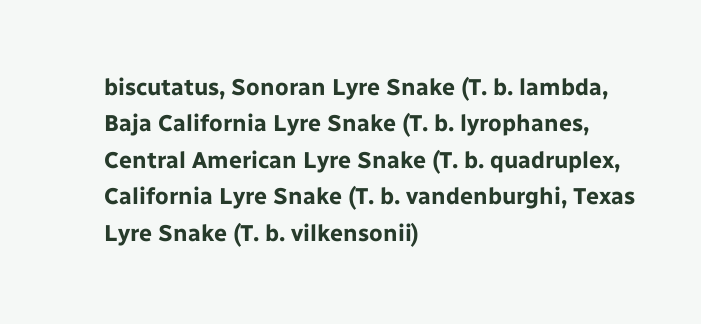biscutatus, Sonoran Lyre Snake (T. b. lambda, Baja California Lyre Snake (T. b. lyrophanes, Central American Lyre Snake (T. b. quadruplex, California Lyre Snake (T. b. vandenburghi, Texas Lyre Snake (T. b. vilkensonii)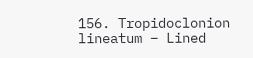156. Tropidoclonion lineatum – Lined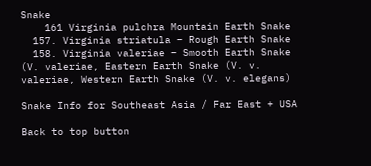Snake
    161 Virginia pulchra Mountain Earth Snake
  157. Virginia striatula – Rough Earth Snake
  158. Virginia valeriae – Smooth Earth Snake (V. valeriae, Eastern Earth Snake (V. v. valeriae, Western Earth Snake (V. v. elegans)

Snake Info for Southeast Asia / Far East + USA

Back to top button